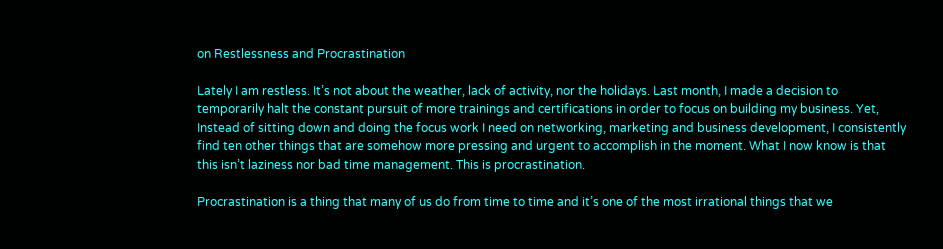on Restlessness and Procrastination

Lately I am restless. It’s not about the weather, lack of activity, nor the holidays. Last month, I made a decision to temporarily halt the constant pursuit of more trainings and certifications in order to focus on building my business. Yet, Instead of sitting down and doing the focus work I need on networking, marketing and business development, I consistently find ten other things that are somehow more pressing and urgent to accomplish in the moment. What I now know is that this isn’t laziness nor bad time management. This is procrastination.

Procrastination is a thing that many of us do from time to time and it’s one of the most irrational things that we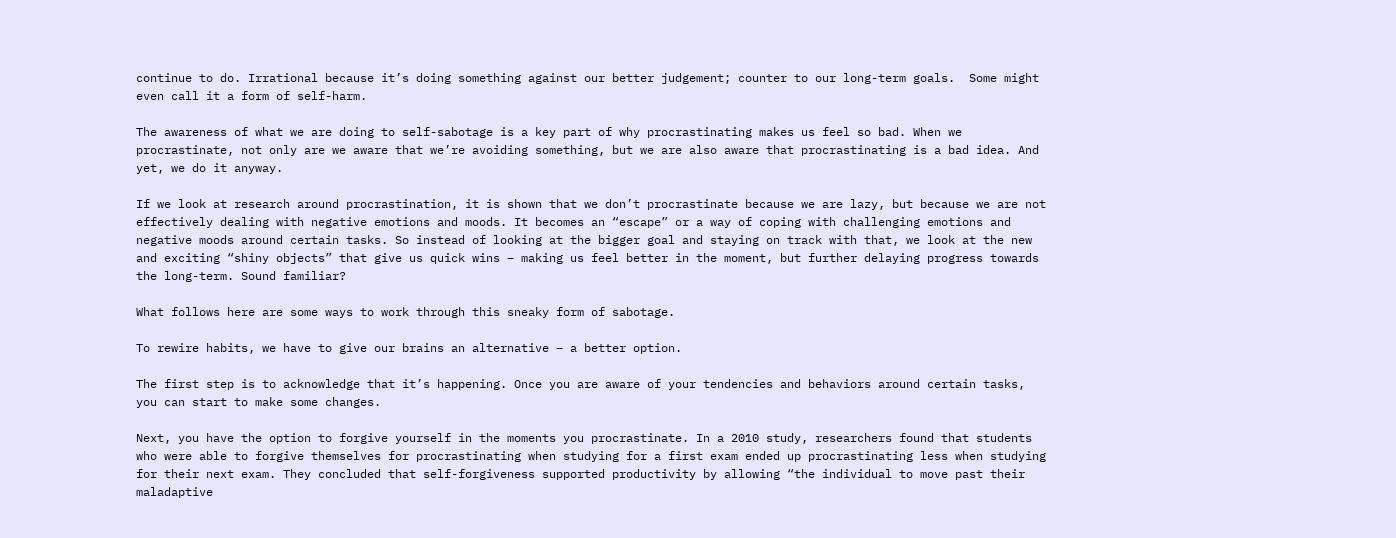continue to do. Irrational because it’s doing something against our better judgement; counter to our long-term goals.  Some might even call it a form of self-harm.

The awareness of what we are doing to self-sabotage is a key part of why procrastinating makes us feel so bad. When we procrastinate, not only are we aware that we’re avoiding something, but we are also aware that procrastinating is a bad idea. And yet, we do it anyway.

If we look at research around procrastination, it is shown that we don’t procrastinate because we are lazy, but because we are not effectively dealing with negative emotions and moods. It becomes an “escape” or a way of coping with challenging emotions and negative moods around certain tasks. So instead of looking at the bigger goal and staying on track with that, we look at the new and exciting “shiny objects” that give us quick wins – making us feel better in the moment, but further delaying progress towards the long-term. Sound familiar?

What follows here are some ways to work through this sneaky form of sabotage.

To rewire habits, we have to give our brains an alternative – a better option.

The first step is to acknowledge that it’s happening. Once you are aware of your tendencies and behaviors around certain tasks, you can start to make some changes.

Next, you have the option to forgive yourself in the moments you procrastinate. In a 2010 study, researchers found that students who were able to forgive themselves for procrastinating when studying for a first exam ended up procrastinating less when studying for their next exam. They concluded that self-forgiveness supported productivity by allowing “the individual to move past their maladaptive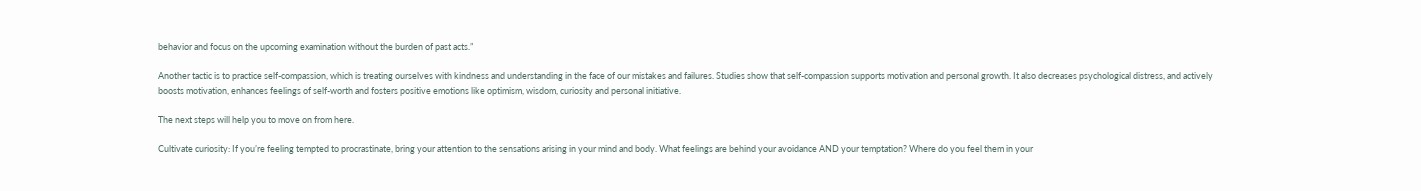behavior and focus on the upcoming examination without the burden of past acts.”

Another tactic is to practice self-compassion, which is treating ourselves with kindness and understanding in the face of our mistakes and failures. Studies show that self-compassion supports motivation and personal growth. It also decreases psychological distress, and actively boosts motivation, enhances feelings of self-worth and fosters positive emotions like optimism, wisdom, curiosity and personal initiative.

The next steps will help you to move on from here.

Cultivate curiosity: If you’re feeling tempted to procrastinate, bring your attention to the sensations arising in your mind and body. What feelings are behind your avoidance AND your temptation? Where do you feel them in your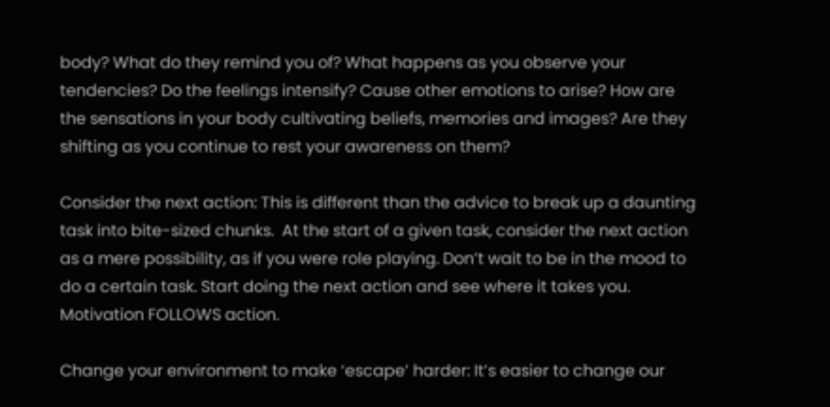body? What do they remind you of? What happens as you observe your tendencies? Do the feelings intensify? Cause other emotions to arise? How are the sensations in your body cultivating beliefs, memories and images? Are they shifting as you continue to rest your awareness on them?

Consider the next action: This is different than the advice to break up a daunting task into bite-sized chunks.  At the start of a given task, consider the next action as a mere possibility, as if you were role playing. Don’t wait to be in the mood to do a certain task. Start doing the next action and see where it takes you. Motivation FOLLOWS action.

Change your environment to make ‘escape’ harder: It’s easier to change our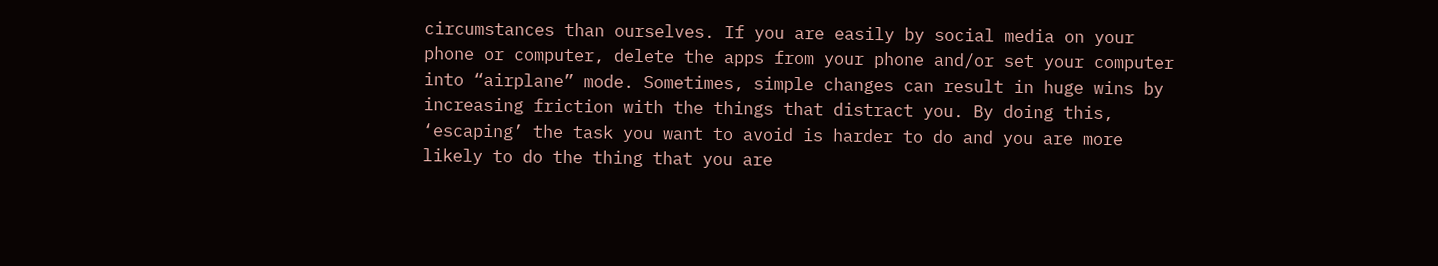circumstances than ourselves. If you are easily by social media on your phone or computer, delete the apps from your phone and/or set your computer into “airplane” mode. Sometimes, simple changes can result in huge wins by increasing friction with the things that distract you. By doing this, ‘escaping’ the task you want to avoid is harder to do and you are more likely to do the thing that you are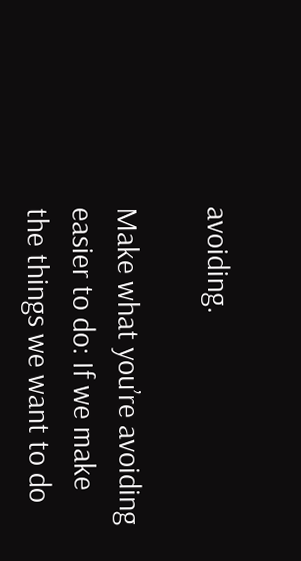avoiding.

Make what you’re avoiding easier to do: If we make the things we want to do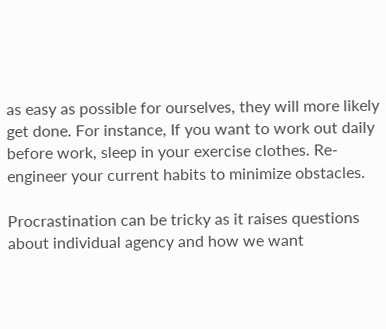as easy as possible for ourselves, they will more likely get done. For instance, If you want to work out daily before work, sleep in your exercise clothes. Re-engineer your current habits to minimize obstacles.

Procrastination can be tricky as it raises questions about individual agency and how we want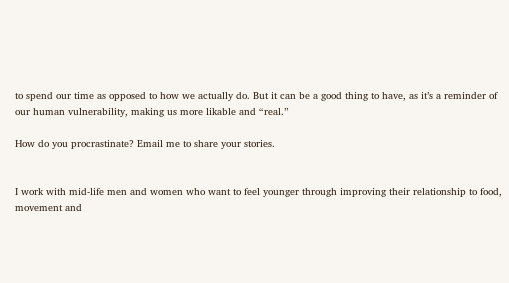to spend our time as opposed to how we actually do. But it can be a good thing to have, as it’s a reminder of our human vulnerability, making us more likable and “real.”

How do you procrastinate? Email me to share your stories.


I work with mid-life men and women who want to feel younger through improving their relationship to food, movement and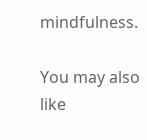mindfulness.

You may also like